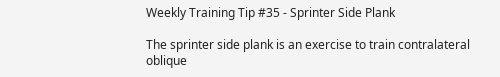Weekly Training Tip #35 - Sprinter Side Plank

The sprinter side plank is an exercise to train contralateral oblique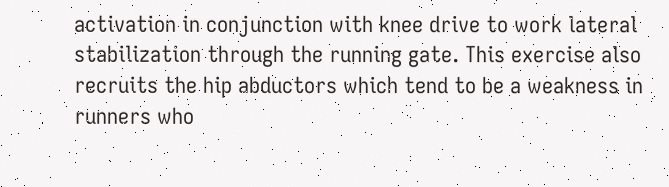activation in conjunction with knee drive to work lateral stabilization through the running gate. This exercise also recruits the hip abductors which tend to be a weakness in runners who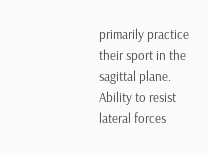primarily practice their sport in the sagittal plane. Ability to resist lateral forces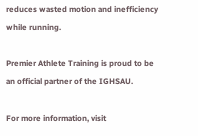reduces wasted motion and inefficiency while running.

Premier Athlete Training is proud to be an official partner of the IGHSAU.

For more information, visit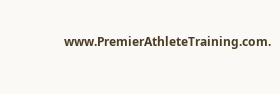www.PremierAthleteTraining.com.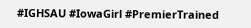#IGHSAU #IowaGirl #PremierTrained